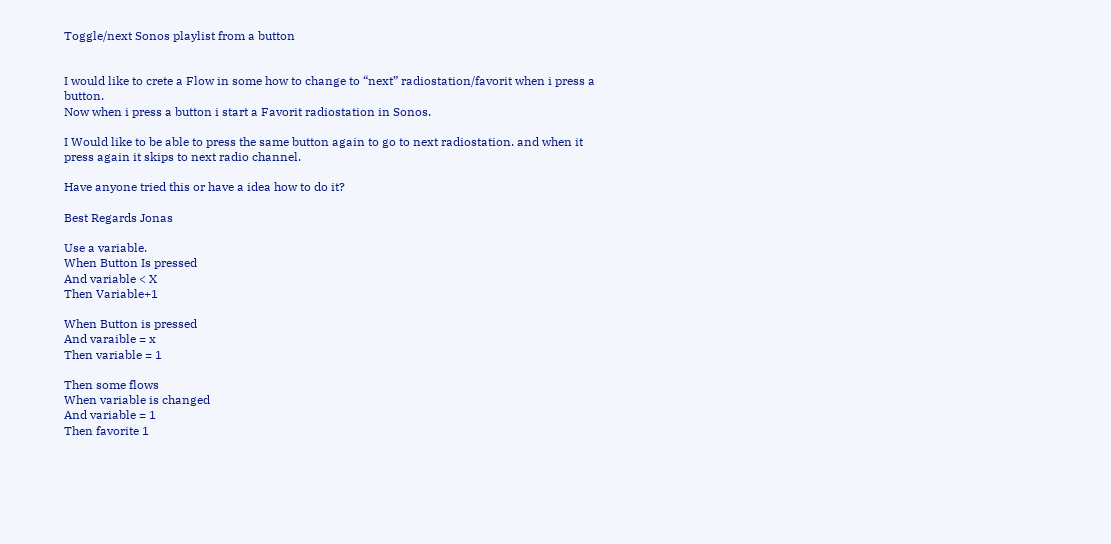Toggle/next Sonos playlist from a button


I would like to crete a Flow in some how to change to “next” radiostation/favorit when i press a button.
Now when i press a button i start a Favorit radiostation in Sonos.

I Would like to be able to press the same button again to go to next radiostation. and when it press again it skips to next radio channel.

Have anyone tried this or have a idea how to do it?

Best Regards Jonas

Use a variable.
When Button Is pressed
And variable < X
Then Variable+1

When Button is pressed
And varaible = x
Then variable = 1

Then some flows
When variable is changed
And variable = 1
Then favorite 1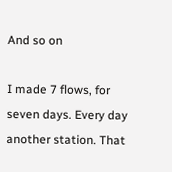And so on

I made 7 flows, for seven days. Every day another station. That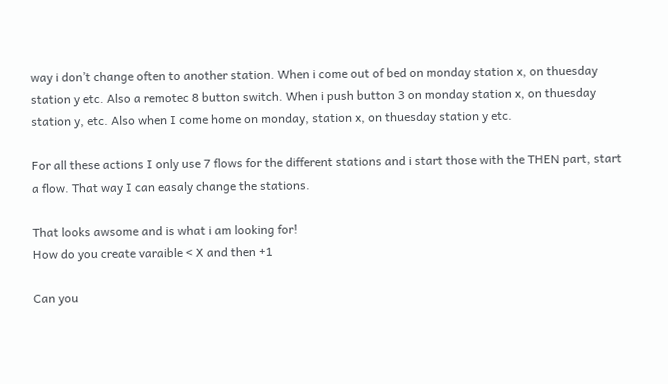way i don’t change often to another station. When i come out of bed on monday station x, on thuesday station y etc. Also a remotec 8 button switch. When i push button 3 on monday station x, on thuesday station y, etc. Also when I come home on monday, station x, on thuesday station y etc.

For all these actions I only use 7 flows for the different stations and i start those with the THEN part, start a flow. That way I can easaly change the stations.

That looks awsome and is what i am looking for!
How do you create varaible < X and then +1

Can you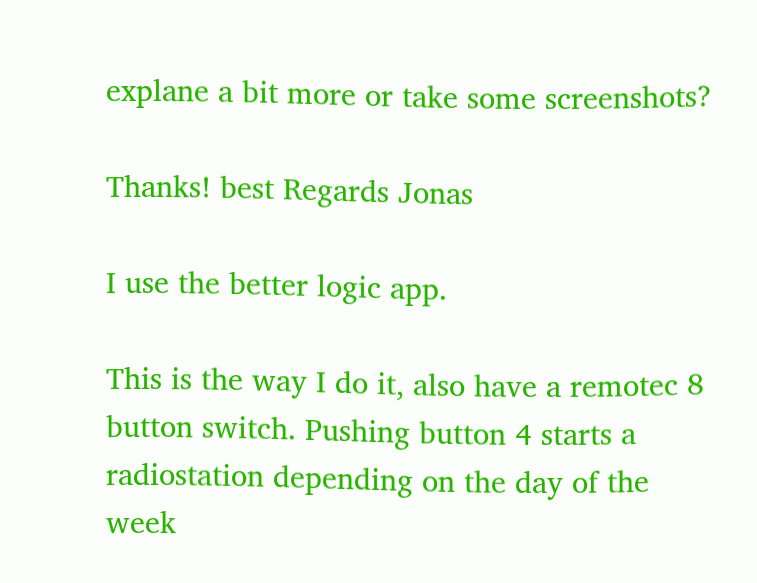explane a bit more or take some screenshots?

Thanks! best Regards Jonas

I use the better logic app.

This is the way I do it, also have a remotec 8 button switch. Pushing button 4 starts a radiostation depending on the day of the week